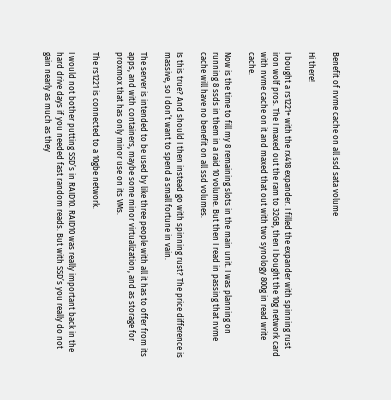Benefit of nvme cache on all ssd sata volume

Hi there!

I bought a rs1221+ with the rx418 expander. I filled the expander with spinning rust iron wolf pros. The I maxed out the ram to 32GB, then I bought the 10g network card with nvme cache on it and maxed that out with two synology 800g in read write cache.

Now is the time to fill my 8 remaining slots in the main unit. I was planning on running 8 ssds in them in a raid 10 volume. But then I read in passing that nvme cache will have no benefit on all ssd volumes.

Is this true? And should I then instead go with spinning rust? The price difference is massive, so I don’t want to spend a small fortune in vain.

The server is intended to be used by like three people with all it has to offer from its apps, and with containers, maybe some minor virtualization, and as storage for proxmox that has only minor use on its VMs.

The rs1221 is connected to a 10gbe network.

I would not bother putting SSD’s in RAID10. RAID10 was really important back in the hard drive days if you needed fast random reads. But with SSD’s you really do not gain nearly as much as they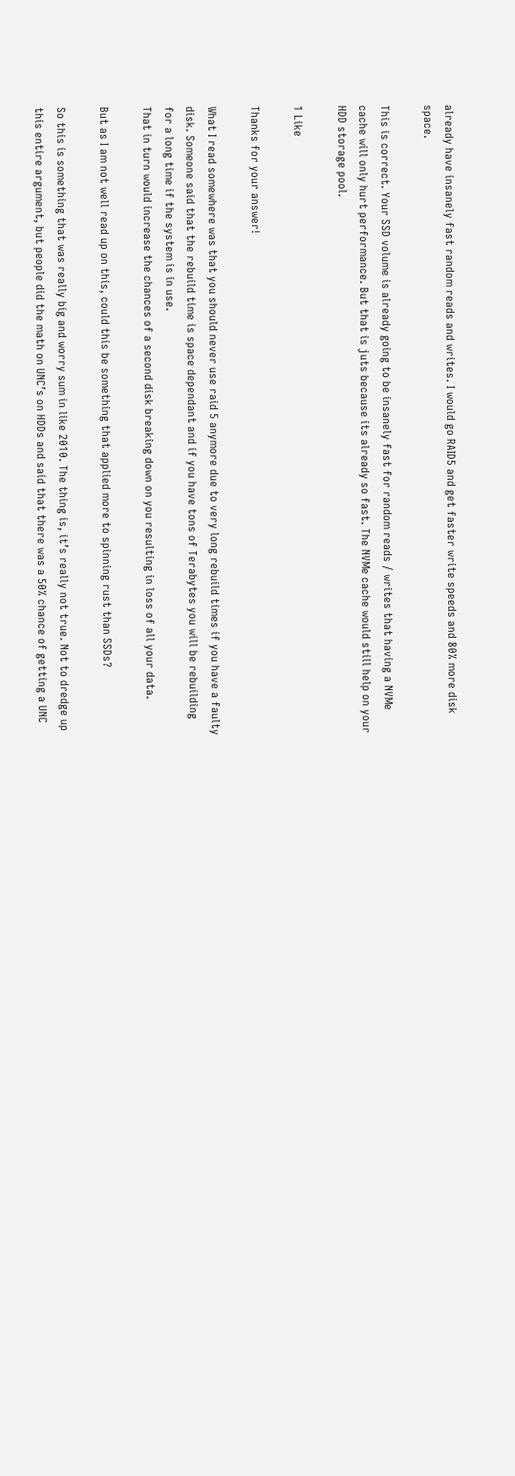already have insanely fast random reads and writes. I would go RAID5 and get faster write speeds and 80% more disk space.

This is correct. Your SSD volume is already going to be insanely fast for random reads / writes that having a NVMe cache will only hurt performance. But that is juts because its already so fast. The NVMe cache would still help on your HDD storage pool.

1 Like

Thanks for your answer!

What I read somewhere was that you should never use raid 5 anymore due to very long rebuild times if you have a faulty disk. Someone said that the rebuild time is space dependant and if you have tons of Terabytes you will be rebuilding for a long time if the system is in use.
That in turn would increase the chances of a second disk breaking down on you resulting in loss of all your data.

But as I am not well read up on this, could this be something that applied more to spinning rust than SSDs?

So this is something that was really big and worry sum in like 2010. The thing is, it’s really not true. Not to dredge up this entire argument, but people did the math on UNC’s on HDDs and said that there was a 50% chance of getting a UNC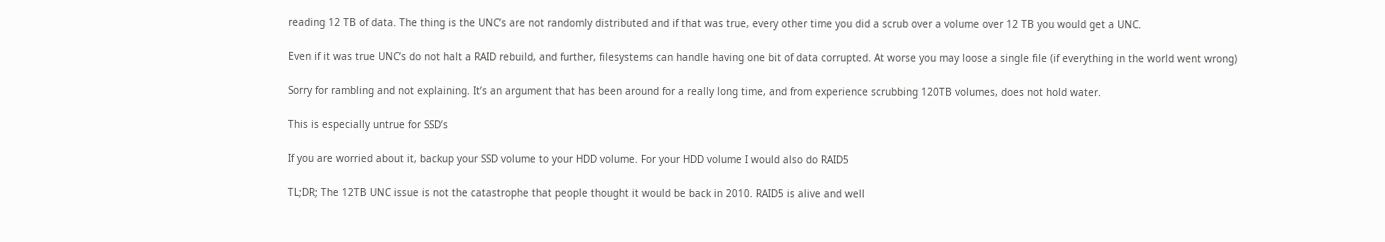reading 12 TB of data. The thing is the UNC’s are not randomly distributed and if that was true, every other time you did a scrub over a volume over 12 TB you would get a UNC.

Even if it was true UNC’s do not halt a RAID rebuild, and further, filesystems can handle having one bit of data corrupted. At worse you may loose a single file (if everything in the world went wrong)

Sorry for rambling and not explaining. It’s an argument that has been around for a really long time, and from experience scrubbing 120TB volumes, does not hold water.

This is especially untrue for SSD’s

If you are worried about it, backup your SSD volume to your HDD volume. For your HDD volume I would also do RAID5

TL;DR; The 12TB UNC issue is not the catastrophe that people thought it would be back in 2010. RAID5 is alive and well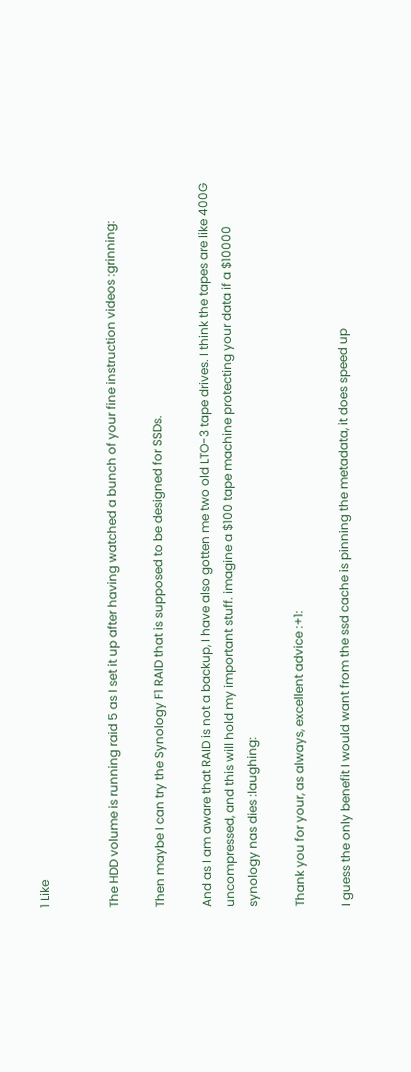1 Like


The HDD volume is running raid 5 as I set it up after having watched a bunch of your fine instruction videos :grinning:

Then maybe I can try the Synology F1 RAID that is supposed to be designed for SSDs.

And as I am aware that RAID is not a backup, I have also gotten me two old LTO-3 tape drives. I think the tapes are like 400G uncompressed, and this will hold my important stuff. imagine a $100 tape machine protecting your data if a $10000 synology nas dies :laughing:

Thank you for your, as always, excellent advice :+1:

I guess the only benefit I would want from the ssd cache is pinning the metadata, it does speed up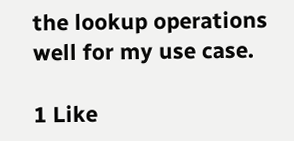the lookup operations well for my use case.

1 Like